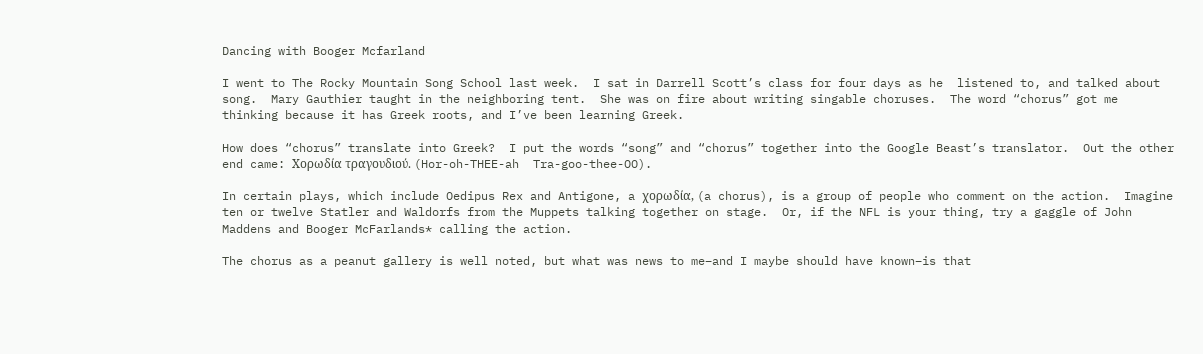Dancing with Booger Mcfarland

I went to The Rocky Mountain Song School last week.  I sat in Darrell Scott’s class for four days as he  listened to, and talked about song.  Mary Gauthier taught in the neighboring tent.  She was on fire about writing singable choruses.  The word “chorus” got me thinking because it has Greek roots, and I’ve been learning Greek.

How does “chorus” translate into Greek?  I put the words “song” and “chorus” together into the Google Beast’s translator.  Out the other end came: Χορωδία τραγουδιού. (Hor-oh-THEE-ah  Tra-goo-thee-OO).

In certain plays, which include Oedipus Rex and Antigone, a χορωδία, (a chorus), is a group of people who comment on the action.  Imagine ten or twelve Statler and Waldorfs from the Muppets talking together on stage.  Or, if the NFL is your thing, try a gaggle of John Maddens and Booger McFarlands* calling the action.

The chorus as a peanut gallery is well noted, but what was news to me–and I maybe should have known–is that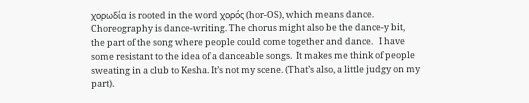χορωδία is rooted in the word χορός (hor-OS), which means dance. Choreography is dance-writing. The chorus might also be the dance-y bit, the part of the song where people could come together and dance.   I have some resistant to the idea of a danceable songs.  It makes me think of people sweating in a club to Kesha. It’s not my scene. (That’s also, a little judgy on my part).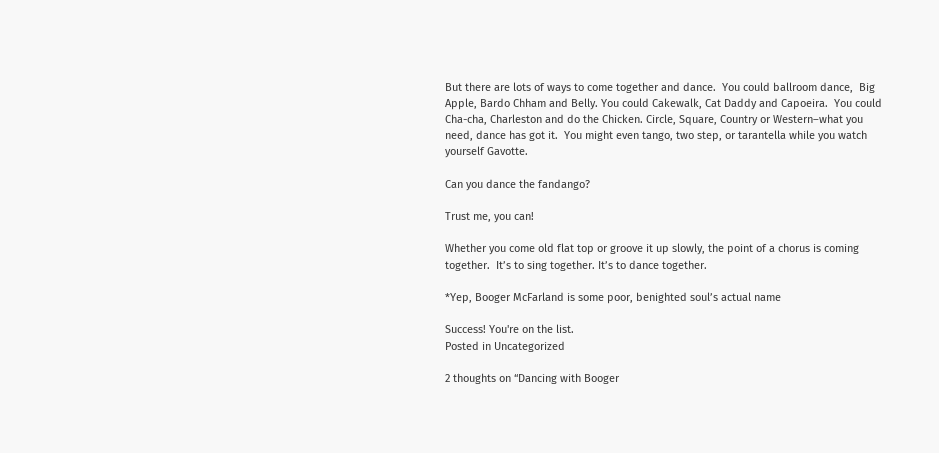But there are lots of ways to come together and dance.  You could ballroom dance,  Big Apple, Bardo Chham and Belly. You could Cakewalk, Cat Daddy and Capoeira.  You could Cha-cha, Charleston and do the Chicken. Circle, Square, Country or Western–what you need, dance has got it.  You might even tango, two step, or tarantella while you watch yourself Gavotte.

Can you dance the fandango?

Trust me, you can!

Whether you come old flat top or groove it up slowly, the point of a chorus is coming together.  It’s to sing together. It’s to dance together.

*Yep, Booger McFarland is some poor, benighted soul’s actual name

Success! You're on the list.
Posted in Uncategorized

2 thoughts on “Dancing with Booger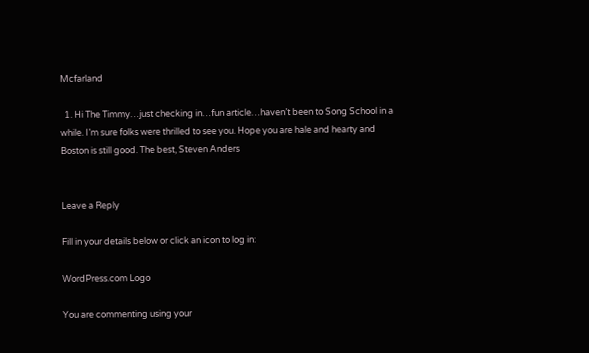Mcfarland

  1. Hi The Timmy…just checking in…fun article…haven’t been to Song School in a while. I’m sure folks were thrilled to see you. Hope you are hale and hearty and Boston is still good. The best, Steven Anders


Leave a Reply

Fill in your details below or click an icon to log in:

WordPress.com Logo

You are commenting using your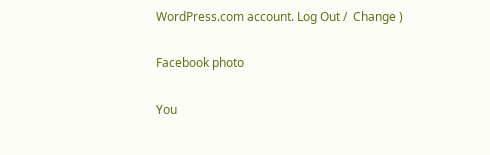WordPress.com account. Log Out /  Change )

Facebook photo

You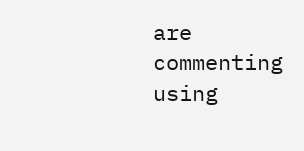are commenting using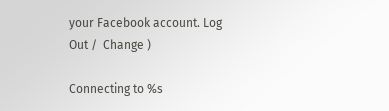your Facebook account. Log Out /  Change )

Connecting to %s